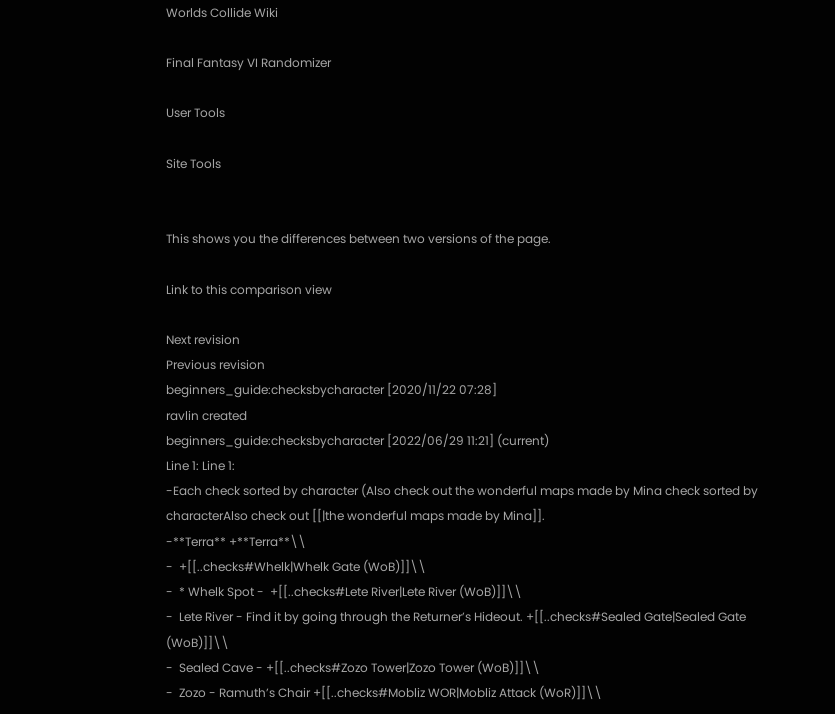Worlds Collide Wiki

Final Fantasy VI Randomizer

User Tools

Site Tools


This shows you the differences between two versions of the page.

Link to this comparison view

Next revision
Previous revision
beginners_guide:checksbycharacter [2020/11/22 07:28]
ravlin created
beginners_guide:checksbycharacter [2022/06/29 11:21] (current)
Line 1: Line 1:
-Each check sorted by character (Also check out the wonderful maps made by Mina check sorted by characterAlso check out [[|the wonderful maps made by Mina]].
-**Terra** +**Terra**\\
-  +[[..checks#Whelk|Whelk Gate (WoB)]]\\
-  * Whelk Spot -  +[[..checks#Lete River|Lete River (WoB)]]\\
-  Lete River - Find it by going through the Returner’s Hideout. +[[..checks#Sealed Gate|Sealed Gate (WoB)]]\\
-  Sealed Cave - +[[..checks#Zozo Tower|Zozo Tower (WoB)]]\\
-  Zozo - Ramuth’s Chair +[[..checks#Mobliz WOR|Mobliz Attack (WoR)]]\\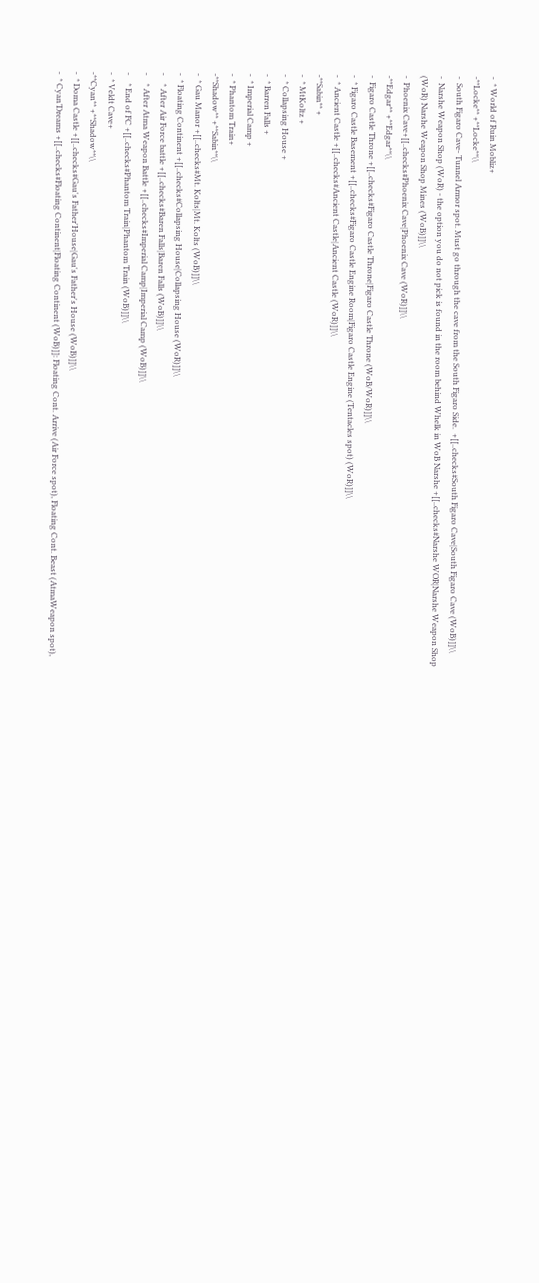-  * World of Ruin Mobliz+
-**Locke** +**Locke**\\
-  South Figaro Cave- Tunnel Armor spot. Must go through the cave from the South Figaro Side.  +[[..checks#South Figaro Cave|South Figaro Cave (WoB)]]\\
-  Narshe Weapon Shop (WoR) - the option you do not pick is found in the room behind Whelk in WoB Narshe +[[..checks#Narshe WOR|Narshe Weapon Shop (WoR) Narshe Weapon Shop Mines (WoB)]]\\
-  Phoenix Cave+[[..checks#Phoenix Cave|Phoenix Cave (WoR)]]\\
-**Edgar** +**Edgar**\\
-  Figaro Castle Throne +[[..checks#Figaro Castle Throne|Figaro Castle Throne (WoB/WoR)]]\\
-  * Figaro Castle Basement +[[..checks#Figaro Castle Engine Room|Figaro Castle Engine (Tentacles spot) (WoR)]]\\
-  * Ancient Castle +[[..checks#Ancient Castle|Ancient Castle (WoR)]]\\
-**Sabin** +
-  * MtKoltz +
-  * Collapsing House +
-  * Barren Falls +
-  * Imperial Camp +
-  * Phantom Train+
-**Shadow** +**Sabin**\\
-  * Gau Manor +[[..checks#Mt. Kolts|Mt. Kolts (WoB)]]\\
-  * Floating Continent +[[..checks#Collapsing House|Collapsing House (WoR)]]\\
-    * After Air Force battle +[[..checks#Baren Falls|Baren Falls (WoB)]]\\
-    * After Atma Weapon Battle +[[..checks#Imperial Camp|Imperial Camp (WoB)]]\\
-    * End of FC +[[..checks#Phantom Train|Phantom Train (WoB)]]\\
-  * Veldt Cave+
-**Cyan** +**Shadow**\\
-  * Doma Castle +[[..checks#Gau's Father'House|Gau's Father's House (WoB)]]\\
-  * Cyan’Dreams +[[..checks#Floating Continent|Floating Continent (WoB)]]: Floating Cont. Arrive (Air Force spot), Floating Cont. Beast (AtmaWeapon spot),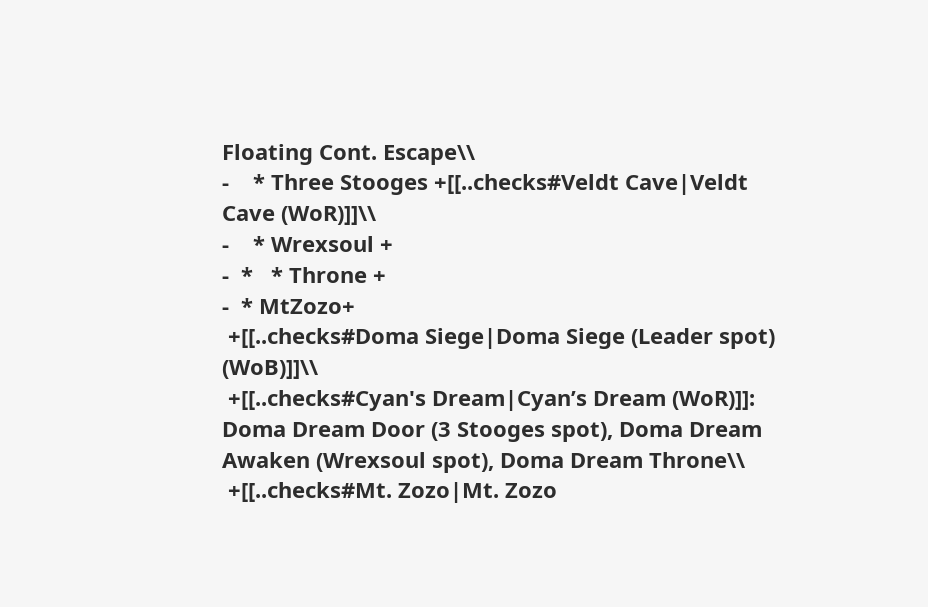Floating Cont. Escape\\
-    * Three Stooges +[[..checks#Veldt Cave|Veldt Cave (WoR)]]\\
-    * Wrexsoul +
-  *   * Throne +
-  * MtZozo+
 +[[..checks#Doma Siege|Doma Siege (Leader spot) (WoB)]]\\
 +[[..checks#Cyan's Dream|Cyan’s Dream (WoR)]]: Doma Dream Door (3 Stooges spot), Doma Dream Awaken (Wrexsoul spot), Doma Dream Throne\\
 +[[..checks#Mt. Zozo|Mt. Zozo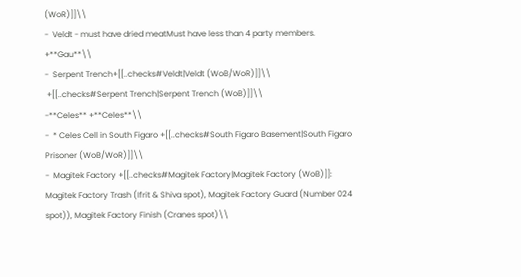(WoR)]]\\
-  Veldt - must have dried meatMust have less than 4 party members.  +**Gau**\\
-  Serpent Trench+[[..checks#Veldt|Veldt (WoB/WoR)]]\\
 +[[..checks#Serpent Trench|Serpent Trench (WoB)]]\\
-**Celes** +**Celes**\\
-  * Celes Cell in South Figaro +[[..checks#South Figaro Basement|South Figaro Prisoner (WoB/WoR)]]\\
-  Magitek Factory +[[..checks#Magitek Factory|Magitek Factory (WoB)]]: Magitek Factory Trash (Ifrit & Shiva spot), Magitek Factory Guard (Number 024 spot)), Magitek Factory Finish (Cranes spot)\\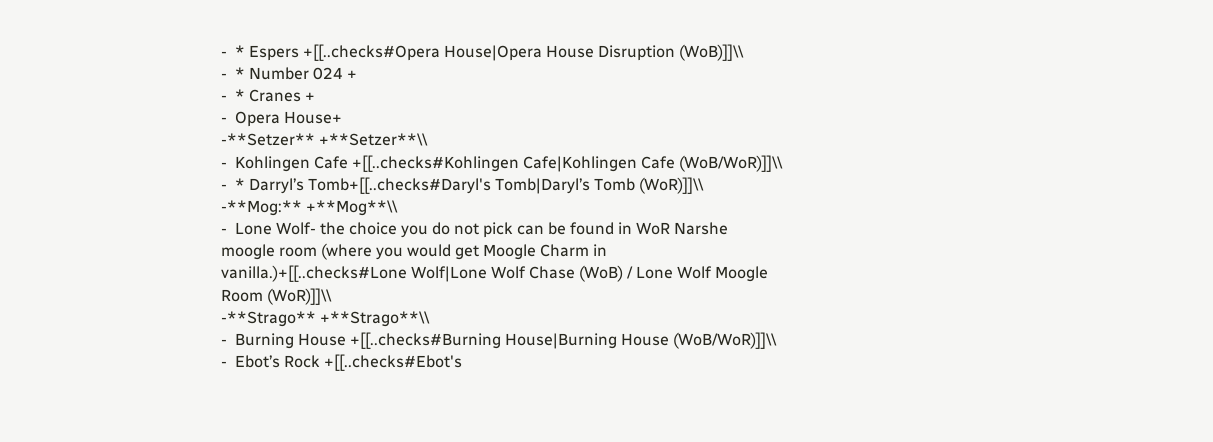-  * Espers +[[..checks#Opera House|Opera House Disruption (WoB)]]\\
-  * Number 024 +
-  * Cranes +
-  Opera House+
-**Setzer** +**Setzer**\\
-  Kohlingen Cafe +[[..checks#Kohlingen Cafe|Kohlingen Cafe (WoB/WoR)]]\\
-  * Darryl’s Tomb+[[..checks#Daryl's Tomb|Daryl’s Tomb (WoR)]]\\
-**Mog:** +**Mog**\\
-  Lone Wolf- the choice you do not pick can be found in WoR Narshe moogle room (where you would get Moogle Charm in vanilla.)+[[..checks#Lone Wolf|Lone Wolf Chase (WoB) / Lone Wolf Moogle Room (WoR)]]\\
-**Strago** +**Strago**\\
-  Burning House +[[..checks#Burning House|Burning House (WoB/WoR)]]\\
-  Ebot’s Rock +[[..checks#Ebot's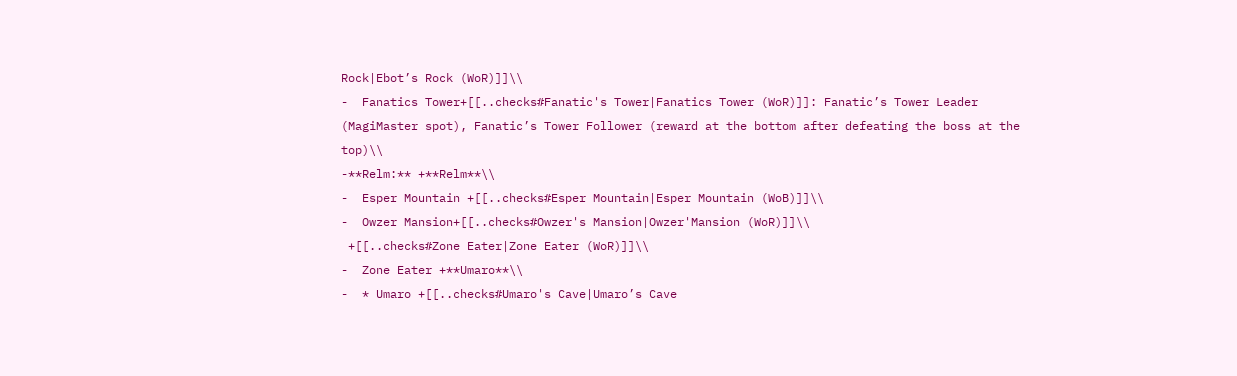Rock|Ebot’s Rock (WoR)]]\\
-  Fanatics Tower+[[..checks#Fanatic's Tower|Fanatics Tower (WoR)]]: Fanatic’s Tower Leader (MagiMaster spot), Fanatic’s Tower Follower (reward at the bottom after defeating the boss at the top)\\
-**Relm:** +**Relm**\\
-  Esper Mountain +[[..checks#Esper Mountain|Esper Mountain (WoB)]]\\
-  Owzer Mansion+[[..checks#Owzer's Mansion|Owzer'Mansion (WoR)]]\\
 +[[..checks#Zone Eater|Zone Eater (WoR)]]\\
-  Zone Eater +**Umaro**\\
-  * Umaro +[[..checks#Umaro's Cave|Umaro’s Cave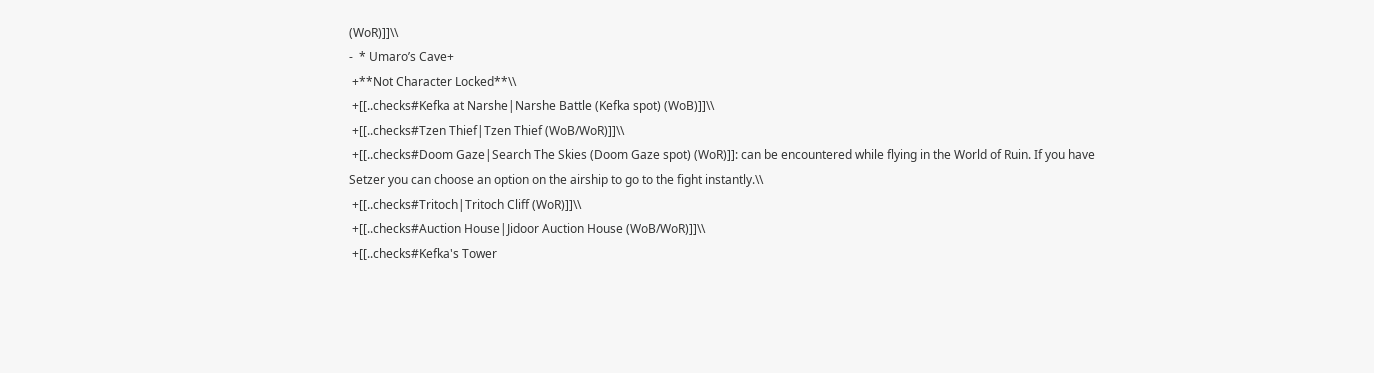(WoR)]]\\
-  * Umaro’s Cave+
 +**Not Character Locked**\\
 +[[..checks#Kefka at Narshe|Narshe Battle (Kefka spot) (WoB)]]\\
 +[[..checks#Tzen Thief|Tzen Thief (WoB/WoR)]]\\
 +[[..checks#Doom Gaze|Search The Skies (Doom Gaze spot) (WoR)]]: can be encountered while flying in the World of Ruin. If you have Setzer you can choose an option on the airship to go to the fight instantly.\\
 +[[..checks#Tritoch|Tritoch Cliff (WoR)]]\\
 +[[..checks#Auction House|Jidoor Auction House (WoB/WoR)]]\\
 +[[..checks#Kefka's Tower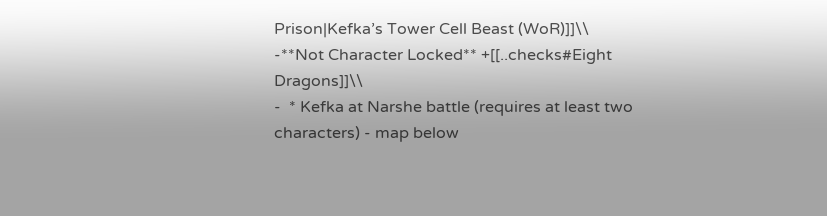Prison|Kefka’s Tower Cell Beast (WoR)]]\\
-**Not Character Locked** +[[..checks#Eight Dragons]]\\
-  * Kefka at Narshe battle (requires at least two characters) - map below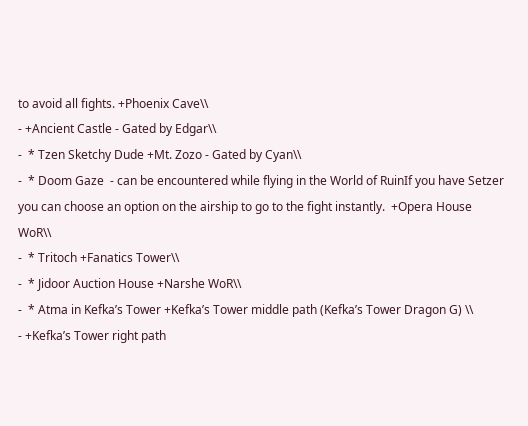to avoid all fights. +Phoenix Cave\\
- +Ancient Castle - Gated by Edgar\\
-  * Tzen Sketchy Dude +Mt. Zozo - Gated by Cyan\\
-  * Doom Gaze  - can be encountered while flying in the World of RuinIf you have Setzer you can choose an option on the airship to go to the fight instantly.  +Opera House WoR\\
-  * Tritoch +Fanatics Tower\\
-  * Jidoor Auction House +Narshe WoR\\
-  * Atma in Kefka’s Tower +Kefka’s Tower middle path (Kefka’s Tower Dragon G) \\
- +Kefka’s Tower right path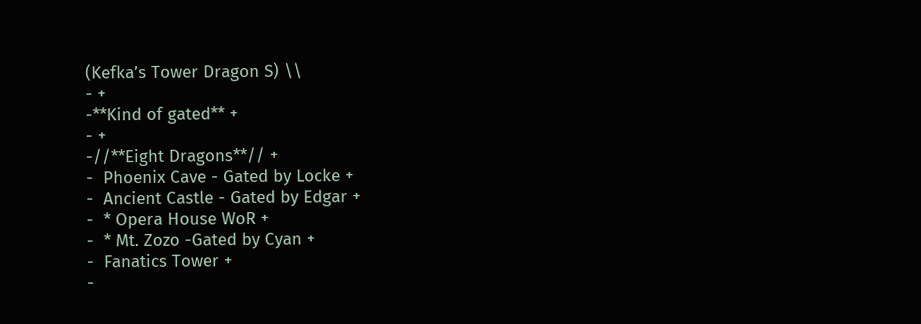(Kefka’s Tower Dragon S) \\
- +
-**Kind of gated** +
- +
-//**Eight Dragons**// +
-  Phoenix Cave - Gated by Locke +
-  Ancient Castle - Gated by Edgar +
-  * Opera House WoR +
-  * Mt. Zozo -Gated by Cyan +
-  Fanatics Tower +
-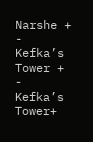Narshe +
-  Kefka’s Tower +
-  Kefka’s Tower+